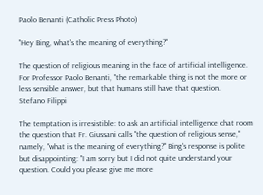Paolo Benanti (Catholic Press Photo)

"Hey Bing, what's the meaning of everything?"

The question of religious meaning in the face of artificial intelligence. For Professor Paolo Benanti, "the remarkable thing is not the more or less sensible answer, but that humans still have that question.
Stefano Filippi

The temptation is irresistible: to ask an artificial intelligence chat room the question that Fr. Giussani calls "the question of religious sense," namely, "what is the meaning of everything?" Bing's response is polite but disappointing: "I am sorry but I did not quite understand your question. Could you please give me more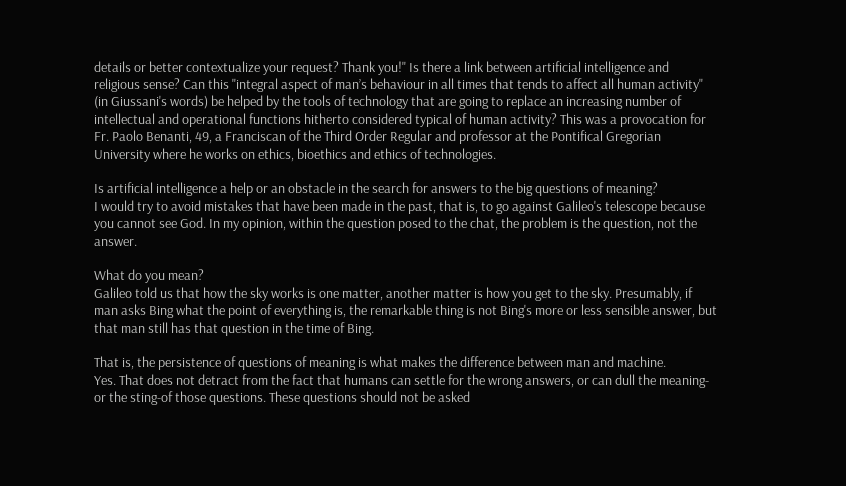details or better contextualize your request? Thank you!" Is there a link between artificial intelligence and religious sense? Can this "integral aspect of man’s behaviour in all times that tends to affect all human activity" (in Giussani's words) be helped by the tools of technology that are going to replace an increasing number of intellectual and operational functions hitherto considered typical of human activity? This was a provocation for Fr. Paolo Benanti, 49, a Franciscan of the Third Order Regular and professor at the Pontifical Gregorian University where he works on ethics, bioethics and ethics of technologies.

Is artificial intelligence a help or an obstacle in the search for answers to the big questions of meaning?
I would try to avoid mistakes that have been made in the past, that is, to go against Galileo's telescope because you cannot see God. In my opinion, within the question posed to the chat, the problem is the question, not the answer.

What do you mean?
Galileo told us that how the sky works is one matter, another matter is how you get to the sky. Presumably, if man asks Bing what the point of everything is, the remarkable thing is not Bing's more or less sensible answer, but that man still has that question in the time of Bing.

That is, the persistence of questions of meaning is what makes the difference between man and machine.
Yes. That does not detract from the fact that humans can settle for the wrong answers, or can dull the meaning-or the sting-of those questions. These questions should not be asked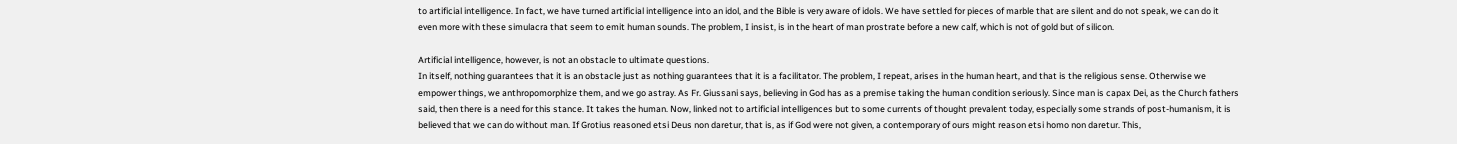to artificial intelligence. In fact, we have turned artificial intelligence into an idol, and the Bible is very aware of idols. We have settled for pieces of marble that are silent and do not speak, we can do it even more with these simulacra that seem to emit human sounds. The problem, I insist, is in the heart of man prostrate before a new calf, which is not of gold but of silicon.

Artificial intelligence, however, is not an obstacle to ultimate questions.
In itself, nothing guarantees that it is an obstacle just as nothing guarantees that it is a facilitator. The problem, I repeat, arises in the human heart, and that is the religious sense. Otherwise we empower things, we anthropomorphize them, and we go astray. As Fr. Giussani says, believing in God has as a premise taking the human condition seriously. Since man is capax Dei, as the Church fathers said, then there is a need for this stance. It takes the human. Now, linked not to artificial intelligences but to some currents of thought prevalent today, especially some strands of post-humanism, it is believed that we can do without man. If Grotius reasoned etsi Deus non daretur, that is, as if God were not given, a contemporary of ours might reason etsi homo non daretur. This,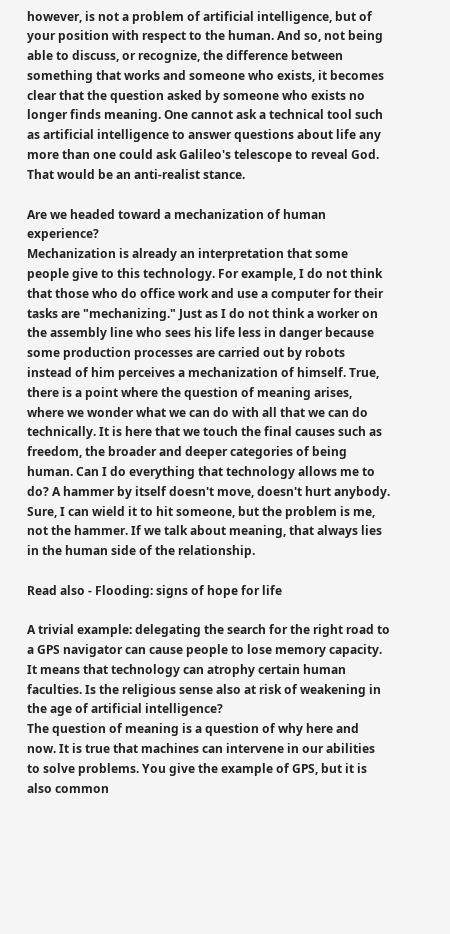however, is not a problem of artificial intelligence, but of your position with respect to the human. And so, not being able to discuss, or recognize, the difference between something that works and someone who exists, it becomes clear that the question asked by someone who exists no longer finds meaning. One cannot ask a technical tool such as artificial intelligence to answer questions about life any more than one could ask Galileo's telescope to reveal God. That would be an anti-realist stance.

Are we headed toward a mechanization of human experience?
Mechanization is already an interpretation that some people give to this technology. For example, I do not think that those who do office work and use a computer for their tasks are "mechanizing." Just as I do not think a worker on the assembly line who sees his life less in danger because some production processes are carried out by robots instead of him perceives a mechanization of himself. True, there is a point where the question of meaning arises, where we wonder what we can do with all that we can do technically. It is here that we touch the final causes such as freedom, the broader and deeper categories of being human. Can I do everything that technology allows me to do? A hammer by itself doesn't move, doesn't hurt anybody. Sure, I can wield it to hit someone, but the problem is me, not the hammer. If we talk about meaning, that always lies in the human side of the relationship.

Read also - Flooding: signs of hope for life

A trivial example: delegating the search for the right road to a GPS navigator can cause people to lose memory capacity. It means that technology can atrophy certain human faculties. Is the religious sense also at risk of weakening in the age of artificial intelligence?
The question of meaning is a question of why here and now. It is true that machines can intervene in our abilities to solve problems. You give the example of GPS, but it is also common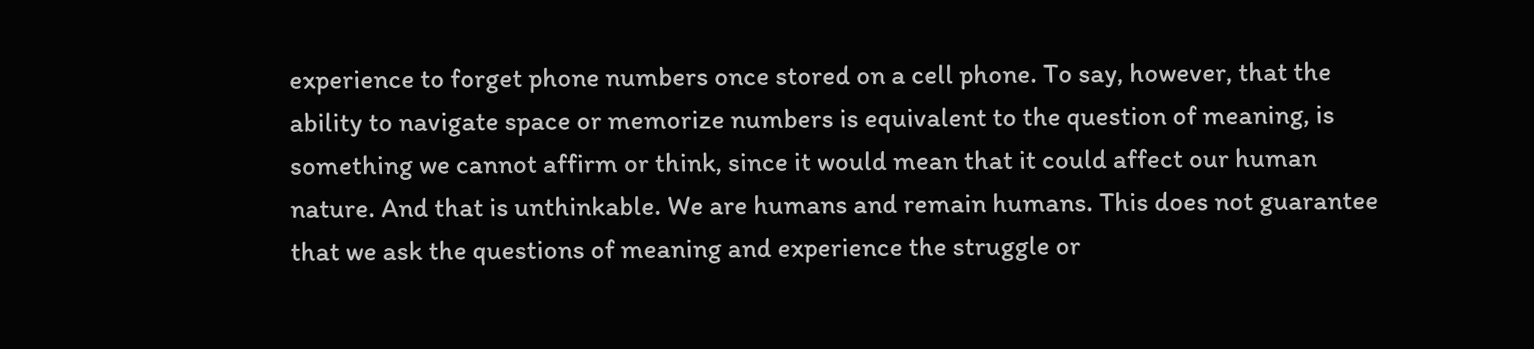experience to forget phone numbers once stored on a cell phone. To say, however, that the ability to navigate space or memorize numbers is equivalent to the question of meaning, is something we cannot affirm or think, since it would mean that it could affect our human nature. And that is unthinkable. We are humans and remain humans. This does not guarantee that we ask the questions of meaning and experience the struggle or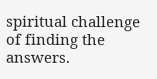spiritual challenge of finding the answers.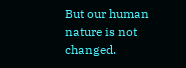But our human nature is not changed.